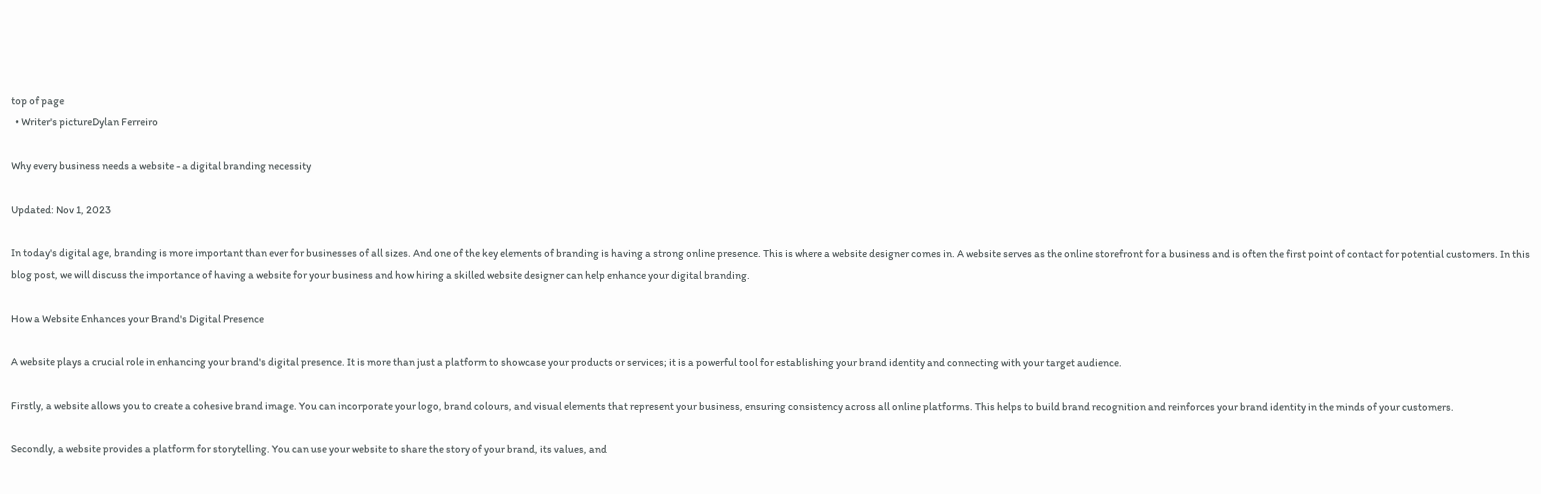top of page
  • Writer's pictureDylan Ferreiro

Why every business needs a website - a digital branding necessity

Updated: Nov 1, 2023

In today's digital age, branding is more important than ever for businesses of all sizes. And one of the key elements of branding is having a strong online presence. This is where a website designer comes in. A website serves as the online storefront for a business and is often the first point of contact for potential customers. In this blog post, we will discuss the importance of having a website for your business and how hiring a skilled website designer can help enhance your digital branding.

How a Website Enhances your Brand's Digital Presence

A website plays a crucial role in enhancing your brand's digital presence. It is more than just a platform to showcase your products or services; it is a powerful tool for establishing your brand identity and connecting with your target audience.

Firstly, a website allows you to create a cohesive brand image. You can incorporate your logo, brand colours, and visual elements that represent your business, ensuring consistency across all online platforms. This helps to build brand recognition and reinforces your brand identity in the minds of your customers.

Secondly, a website provides a platform for storytelling. You can use your website to share the story of your brand, its values, and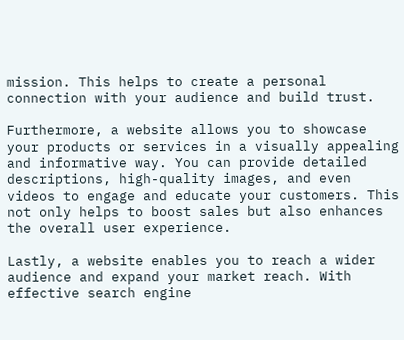mission. This helps to create a personal connection with your audience and build trust.

Furthermore, a website allows you to showcase your products or services in a visually appealing and informative way. You can provide detailed descriptions, high-quality images, and even videos to engage and educate your customers. This not only helps to boost sales but also enhances the overall user experience.

Lastly, a website enables you to reach a wider audience and expand your market reach. With effective search engine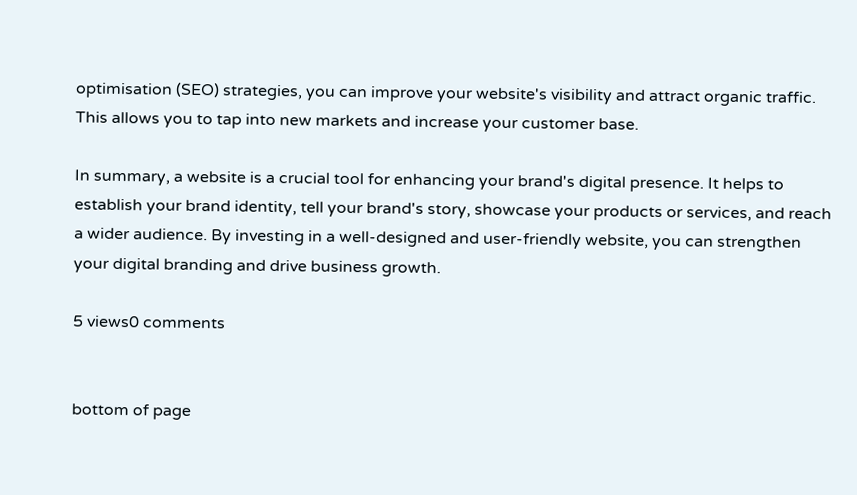optimisation (SEO) strategies, you can improve your website's visibility and attract organic traffic. This allows you to tap into new markets and increase your customer base.

In summary, a website is a crucial tool for enhancing your brand's digital presence. It helps to establish your brand identity, tell your brand's story, showcase your products or services, and reach a wider audience. By investing in a well-designed and user-friendly website, you can strengthen your digital branding and drive business growth.

5 views0 comments


bottom of page